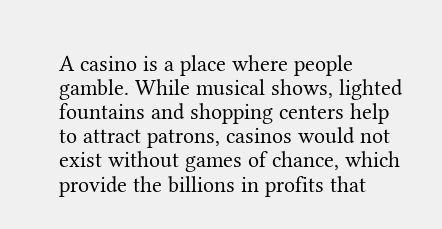A casino is a place where people gamble. While musical shows, lighted fountains and shopping centers help to attract patrons, casinos would not exist without games of chance, which provide the billions in profits that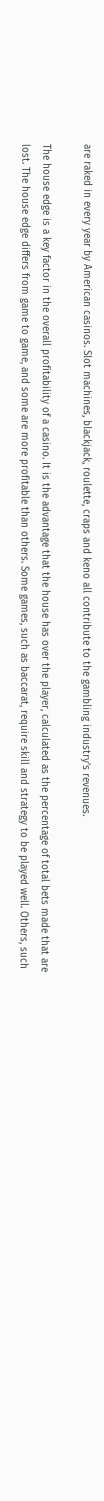are raked in every year by American casinos. Slot machines, blackjack, roulette, craps and keno all contribute to the gambling industry’s revenues.

The house edge is a key factor in the overall profitability of a casino. It is the advantage that the house has over the player, calculated as the percentage of total bets made that are lost. The house edge differs from game to game, and some are more profitable than others. Some games, such as baccarat, require skill and strategy to be played well. Others, such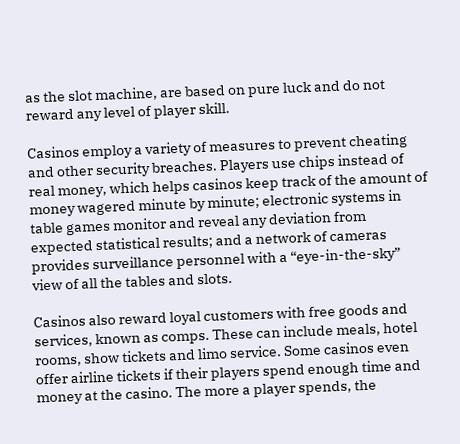as the slot machine, are based on pure luck and do not reward any level of player skill.

Casinos employ a variety of measures to prevent cheating and other security breaches. Players use chips instead of real money, which helps casinos keep track of the amount of money wagered minute by minute; electronic systems in table games monitor and reveal any deviation from expected statistical results; and a network of cameras provides surveillance personnel with a “eye-in-the-sky” view of all the tables and slots.

Casinos also reward loyal customers with free goods and services, known as comps. These can include meals, hotel rooms, show tickets and limo service. Some casinos even offer airline tickets if their players spend enough time and money at the casino. The more a player spends, the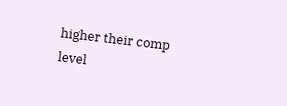higher their comp level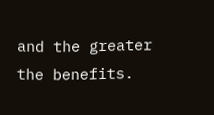and the greater the benefits.